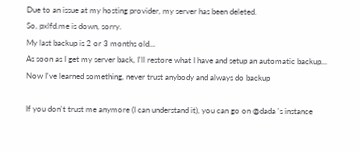Due to an issue at my hosting provider, my server has been deleted.
So, pxlfd.me is down, sorry.
My last backup is 2 or 3 months old...
As soon as I get my server back, I'll restore what I have and setup an automatic backup...
Now I've learned something, never trust anybody and always do backup

If you don't trust me anymore (I can understand it), you can go on @dada 's instance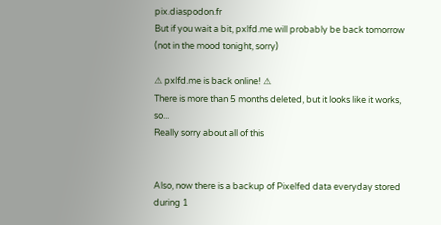pix.diaspodon.fr
But if you wait a bit, pxlfd.me will probably be back tomorrow (not in the mood tonight, sorry)

⚠ pxlfd.me is back online! ⚠
There is more than 5 months deleted, but it looks like it works, so...
Really sorry about all of this


Also, now there is a backup of Pixelfed data everyday stored during 1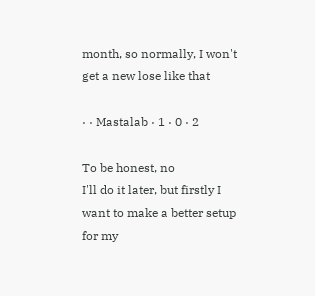month, so normally, I won't get a new lose like that

· · Mastalab · 1 · 0 · 2

To be honest, no
I'll do it later, but firstly I want to make a better setup for my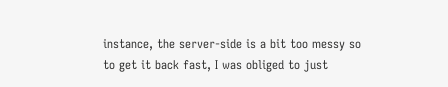instance, the server-side is a bit too messy so to get it back fast, I was obliged to just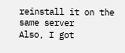reinstall it on the same server
Also, I got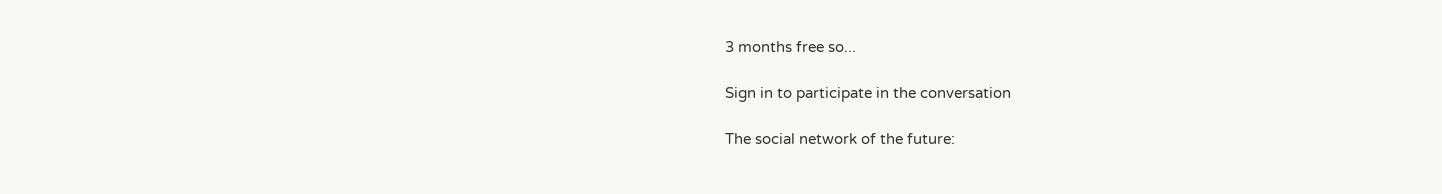3 months free so...

Sign in to participate in the conversation

The social network of the future: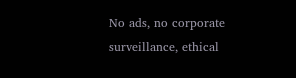No ads, no corporate surveillance, ethical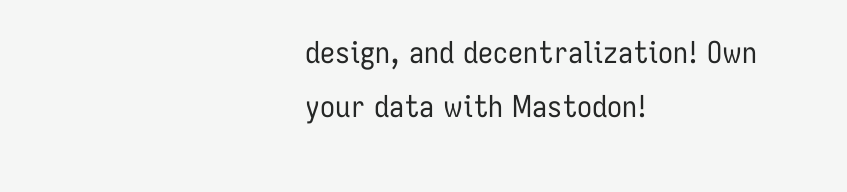design, and decentralization! Own your data with Mastodon!